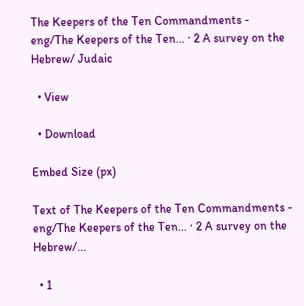The Keepers of the Ten Commandments - eng/The Keepers of the Ten... · 2 A survey on the Hebrew/ Judaic

  • View

  • Download

Embed Size (px)

Text of The Keepers of the Ten Commandments - eng/The Keepers of the Ten... · 2 A survey on the Hebrew/...

  • 1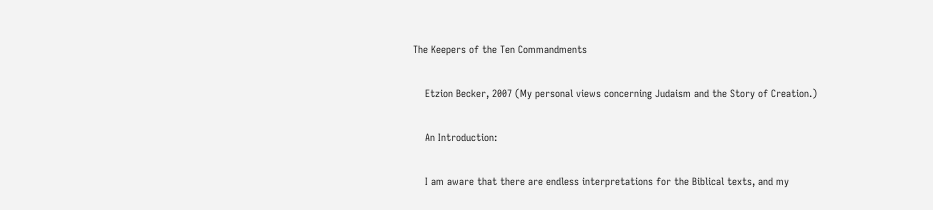The Keepers of the Ten Commandments

    Etzion Becker, 2007 (My personal views concerning Judaism and the Story of Creation.)

    An Introduction:

    I am aware that there are endless interpretations for the Biblical texts, and my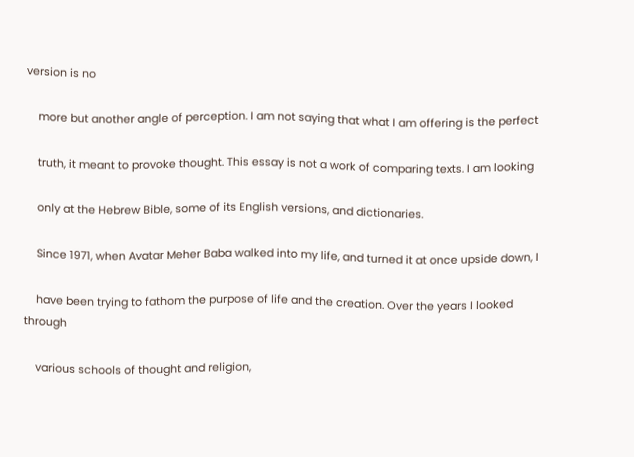version is no

    more but another angle of perception. I am not saying that what I am offering is the perfect

    truth, it meant to provoke thought. This essay is not a work of comparing texts. I am looking

    only at the Hebrew Bible, some of its English versions, and dictionaries.

    Since 1971, when Avatar Meher Baba walked into my life, and turned it at once upside down, I

    have been trying to fathom the purpose of life and the creation. Over the years I looked through

    various schools of thought and religion,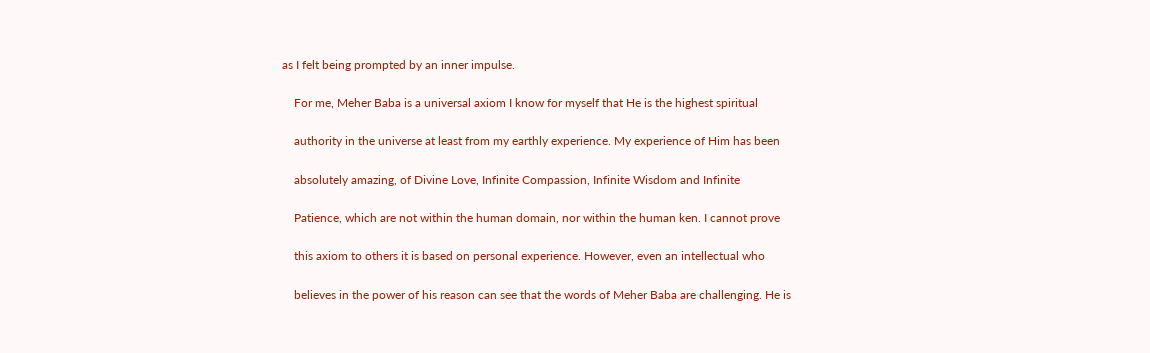as I felt being prompted by an inner impulse.

    For me, Meher Baba is a universal axiom I know for myself that He is the highest spiritual

    authority in the universe at least from my earthly experience. My experience of Him has been

    absolutely amazing, of Divine Love, Infinite Compassion, Infinite Wisdom and Infinite

    Patience, which are not within the human domain, nor within the human ken. I cannot prove

    this axiom to others it is based on personal experience. However, even an intellectual who

    believes in the power of his reason can see that the words of Meher Baba are challenging. He is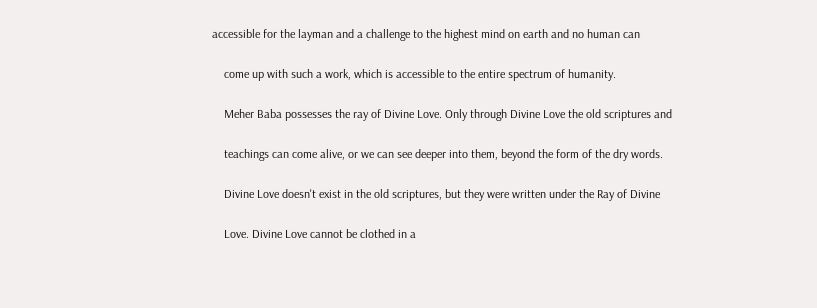accessible for the layman and a challenge to the highest mind on earth and no human can

    come up with such a work, which is accessible to the entire spectrum of humanity.

    Meher Baba possesses the ray of Divine Love. Only through Divine Love the old scriptures and

    teachings can come alive, or we can see deeper into them, beyond the form of the dry words.

    Divine Love doesn't exist in the old scriptures, but they were written under the Ray of Divine

    Love. Divine Love cannot be clothed in a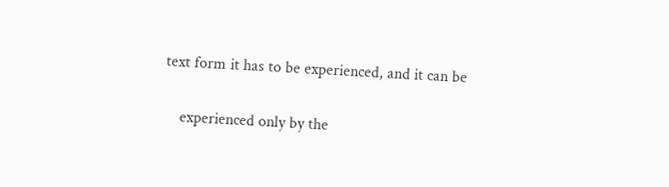text form it has to be experienced, and it can be

    experienced only by the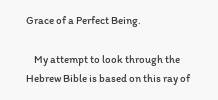Grace of a Perfect Being.

    My attempt to look through the Hebrew Bible is based on this ray of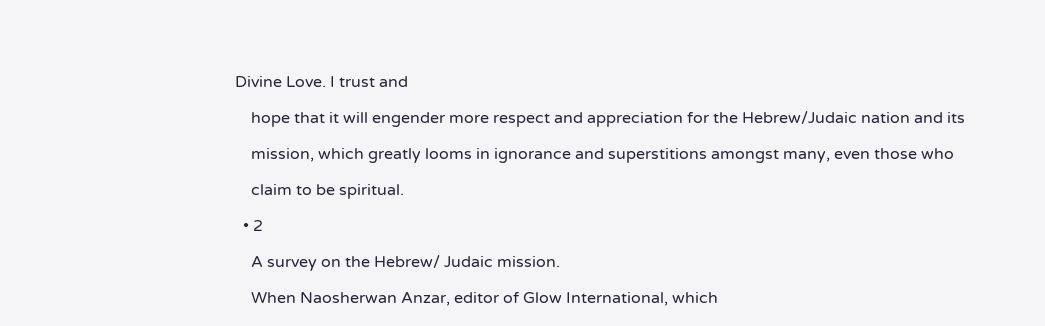Divine Love. I trust and

    hope that it will engender more respect and appreciation for the Hebrew/Judaic nation and its

    mission, which greatly looms in ignorance and superstitions amongst many, even those who

    claim to be spiritual.

  • 2

    A survey on the Hebrew/ Judaic mission.

    When Naosherwan Anzar, editor of Glow International, which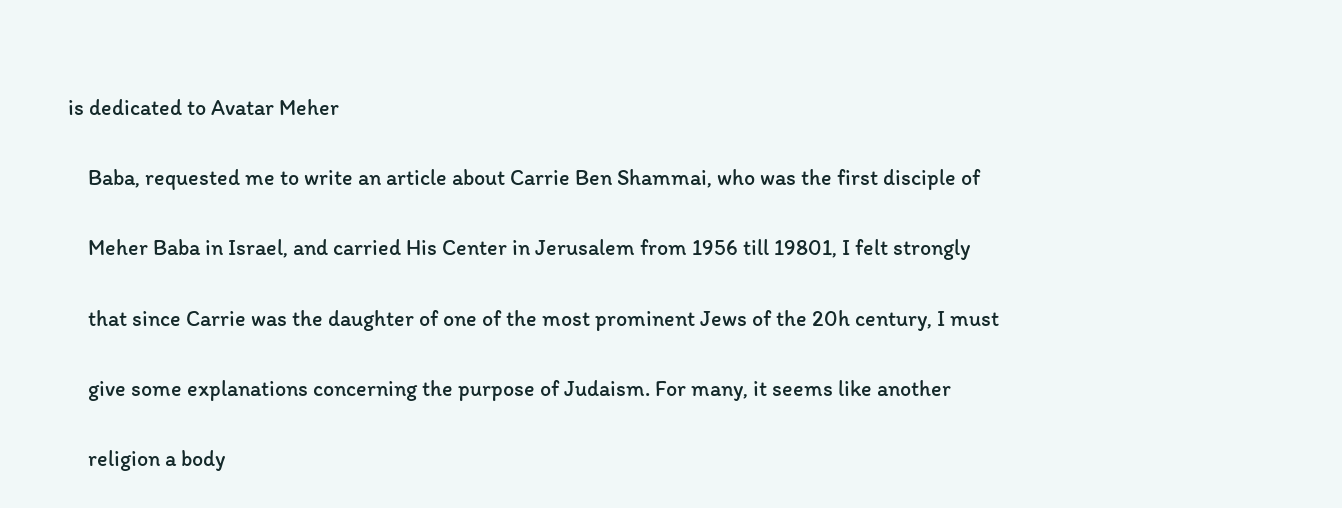is dedicated to Avatar Meher

    Baba, requested me to write an article about Carrie Ben Shammai, who was the first disciple of

    Meher Baba in Israel, and carried His Center in Jerusalem from 1956 till 19801, I felt strongly

    that since Carrie was the daughter of one of the most prominent Jews of the 20h century, I must

    give some explanations concerning the purpose of Judaism. For many, it seems like another

    religion a body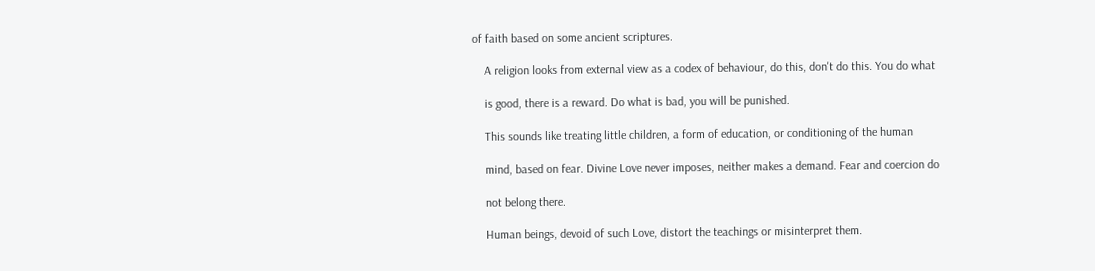of faith based on some ancient scriptures.

    A religion looks from external view as a codex of behaviour, do this, don't do this. You do what

    is good, there is a reward. Do what is bad, you will be punished.

    This sounds like treating little children, a form of education, or conditioning of the human

    mind, based on fear. Divine Love never imposes, neither makes a demand. Fear and coercion do

    not belong there.

    Human beings, devoid of such Love, distort the teachings or misinterpret them.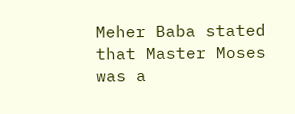Meher Baba stated that Master Moses was a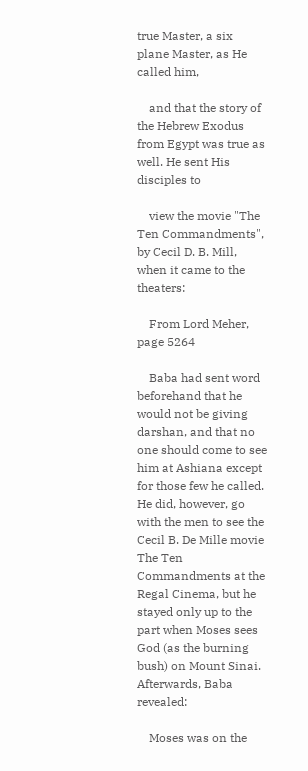true Master, a six plane Master, as He called him,

    and that the story of the Hebrew Exodus from Egypt was true as well. He sent His disciples to

    view the movie "The Ten Commandments", by Cecil D. B. Mill, when it came to the theaters:

    From Lord Meher, page 5264

    Baba had sent word beforehand that he would not be giving darshan, and that no one should come to see him at Ashiana except for those few he called. He did, however, go with the men to see the Cecil B. De Mille movie The Ten Commandments at the Regal Cinema, but he stayed only up to the part when Moses sees God (as the burning bush) on Mount Sinai. Afterwards, Baba revealed:

    Moses was on the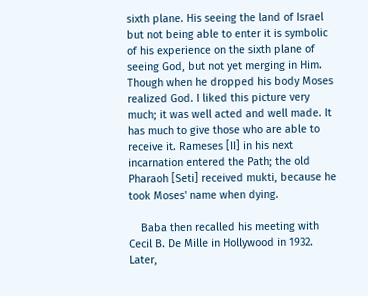sixth plane. His seeing the land of Israel but not being able to enter it is symbolic of his experience on the sixth plane of seeing God, but not yet merging in Him. Though when he dropped his body Moses realized God. I liked this picture very much; it was well acted and well made. It has much to give those who are able to receive it. Rameses [II] in his next incarnation entered the Path; the old Pharaoh [Seti] received mukti, because he took Moses' name when dying.

    Baba then recalled his meeting with Cecil B. De Mille in Hollywood in 1932. Later,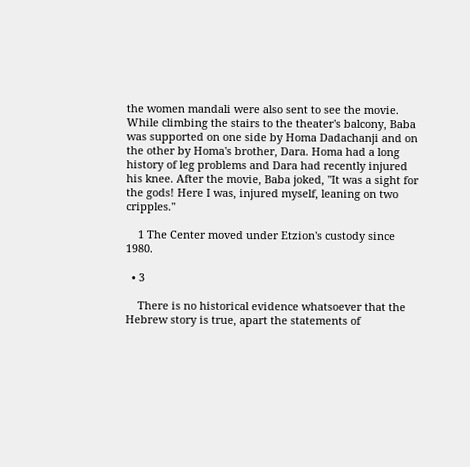the women mandali were also sent to see the movie. While climbing the stairs to the theater's balcony, Baba was supported on one side by Homa Dadachanji and on the other by Homa's brother, Dara. Homa had a long history of leg problems and Dara had recently injured his knee. After the movie, Baba joked, "It was a sight for the gods! Here I was, injured myself, leaning on two cripples."

    1 The Center moved under Etzion's custody since 1980.

  • 3

    There is no historical evidence whatsoever that the Hebrew story is true, apart the statements of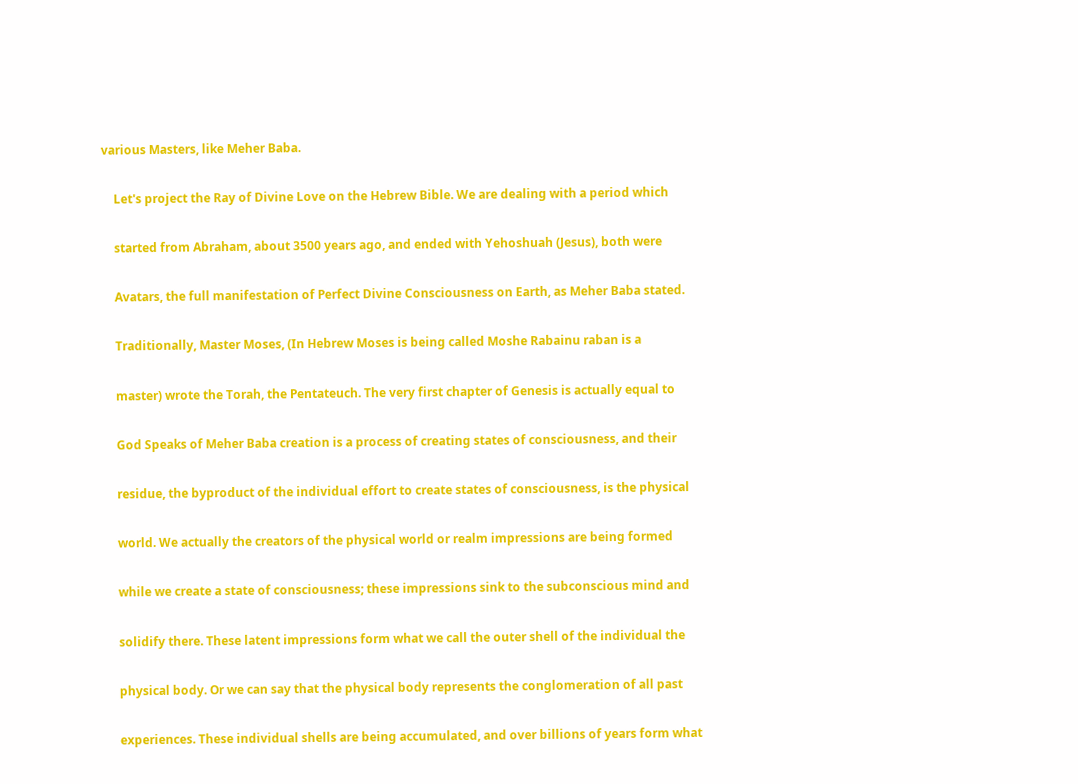various Masters, like Meher Baba.

    Let's project the Ray of Divine Love on the Hebrew Bible. We are dealing with a period which

    started from Abraham, about 3500 years ago, and ended with Yehoshuah (Jesus), both were

    Avatars, the full manifestation of Perfect Divine Consciousness on Earth, as Meher Baba stated.

    Traditionally, Master Moses, (In Hebrew Moses is being called Moshe Rabainu raban is a

    master) wrote the Torah, the Pentateuch. The very first chapter of Genesis is actually equal to

    God Speaks of Meher Baba creation is a process of creating states of consciousness, and their

    residue, the byproduct of the individual effort to create states of consciousness, is the physical

    world. We actually the creators of the physical world or realm impressions are being formed

    while we create a state of consciousness; these impressions sink to the subconscious mind and

    solidify there. These latent impressions form what we call the outer shell of the individual the

    physical body. Or we can say that the physical body represents the conglomeration of all past

    experiences. These individual shells are being accumulated, and over billions of years form what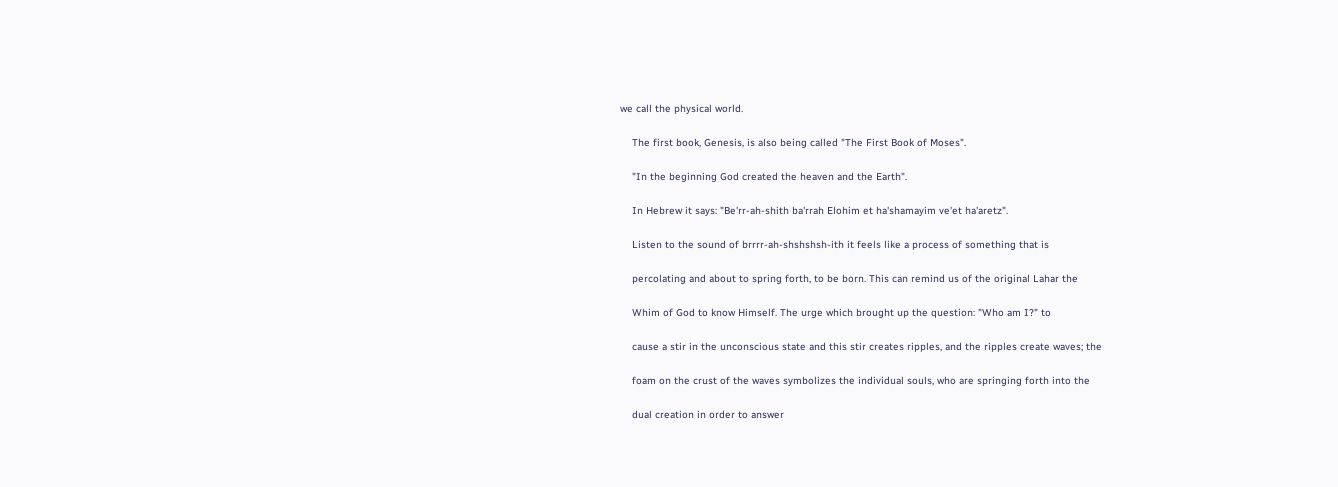we call the physical world.

    The first book, Genesis, is also being called "The First Book of Moses".

    "In the beginning God created the heaven and the Earth".

    In Hebrew it says: "Be'rr-ah-shith ba'rrah Elohim et ha'shamayim ve'et ha'aretz".

    Listen to the sound of brrrr-ah-shshshsh-ith it feels like a process of something that is

    percolating and about to spring forth, to be born. This can remind us of the original Lahar the

    Whim of God to know Himself. The urge which brought up the question: "Who am I?" to

    cause a stir in the unconscious state and this stir creates ripples, and the ripples create waves; the

    foam on the crust of the waves symbolizes the individual souls, who are springing forth into the

    dual creation in order to answer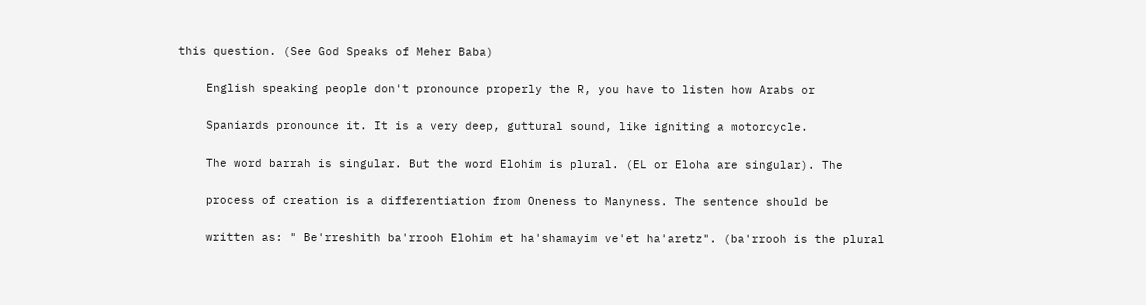this question. (See God Speaks of Meher Baba)

    English speaking people don't pronounce properly the R, you have to listen how Arabs or

    Spaniards pronounce it. It is a very deep, guttural sound, like igniting a motorcycle.

    The word barrah is singular. But the word Elohim is plural. (EL or Eloha are singular). The

    process of creation is a differentiation from Oneness to Manyness. The sentence should be

    written as: " Be'rreshith ba'rrooh Elohim et ha'shamayim ve'et ha'aretz". (ba'rrooh is the plural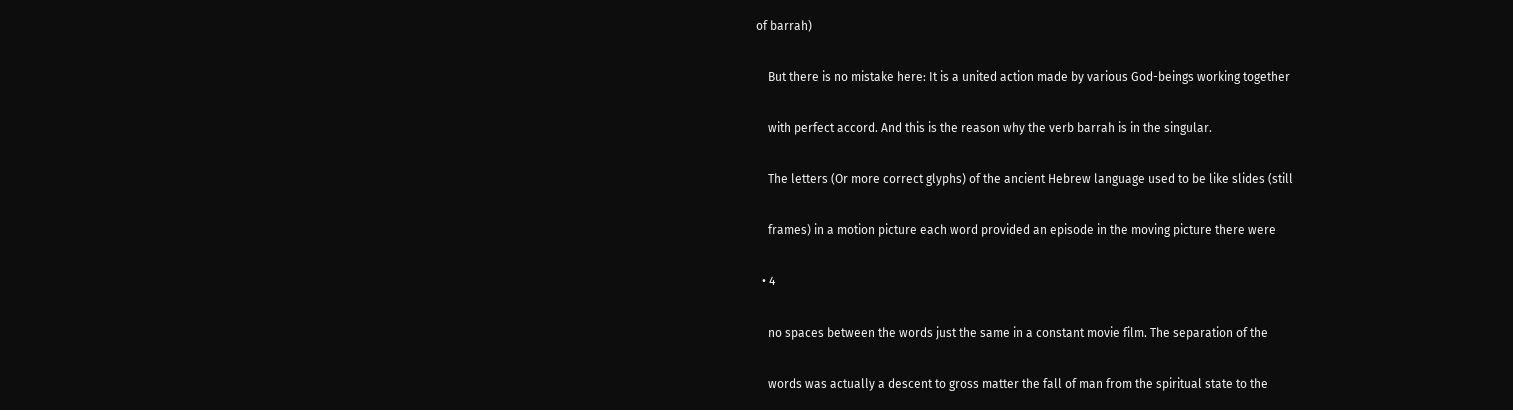of barrah)

    But there is no mistake here: It is a united action made by various God-beings working together

    with perfect accord. And this is the reason why the verb barrah is in the singular.

    The letters (Or more correct glyphs) of the ancient Hebrew language used to be like slides (still

    frames) in a motion picture each word provided an episode in the moving picture there were

  • 4

    no spaces between the words just the same in a constant movie film. The separation of the

    words was actually a descent to gross matter the fall of man from the spiritual state to the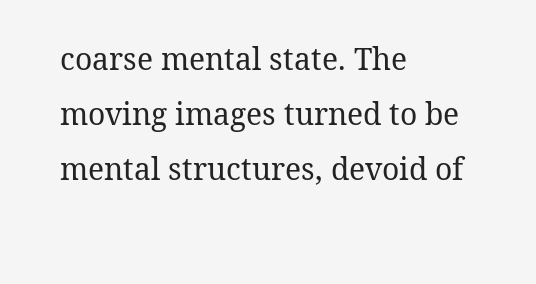coarse mental state. The moving images turned to be mental structures, devoid of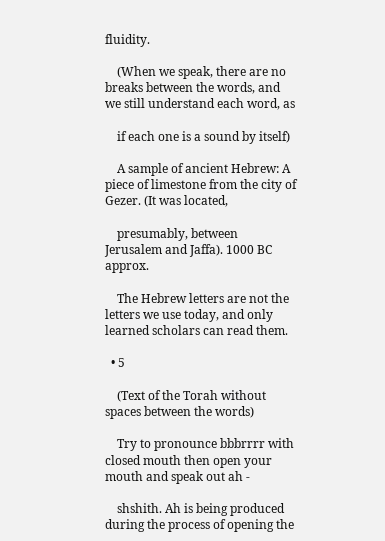fluidity.

    (When we speak, there are no breaks between the words, and we still understand each word, as

    if each one is a sound by itself)

    A sample of ancient Hebrew: A piece of limestone from the city of Gezer. (It was located,

    presumably, between Jerusalem and Jaffa). 1000 BC approx.

    The Hebrew letters are not the letters we use today, and only learned scholars can read them.

  • 5

    (Text of the Torah without spaces between the words)

    Try to pronounce bbbrrrr with closed mouth then open your mouth and speak out ah -

    shshith. Ah is being produced during the process of opening the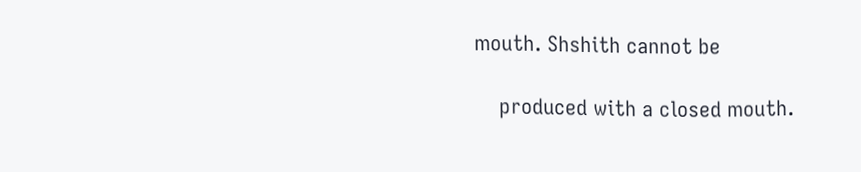mouth. Shshith cannot be

    produced with a closed mouth.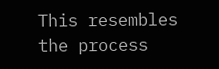This resembles the process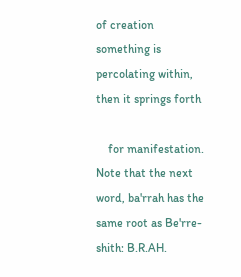of creation something is percolating within, then it springs forth

    for manifestation. Note that the next word, ba'rrah has the same root as Be'rre-shith: B.R.AH.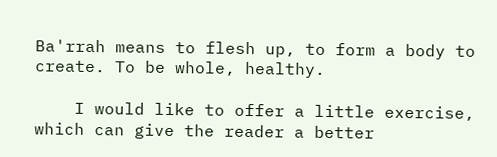Ba'rrah means to flesh up, to form a body to create. To be whole, healthy.

    I would like to offer a little exercise, which can give the reader a better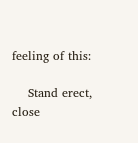feeling of this:

    Stand erect, close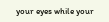your eyes while your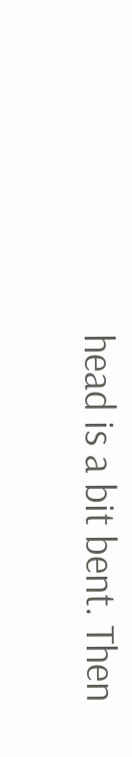head is a bit bent. Then